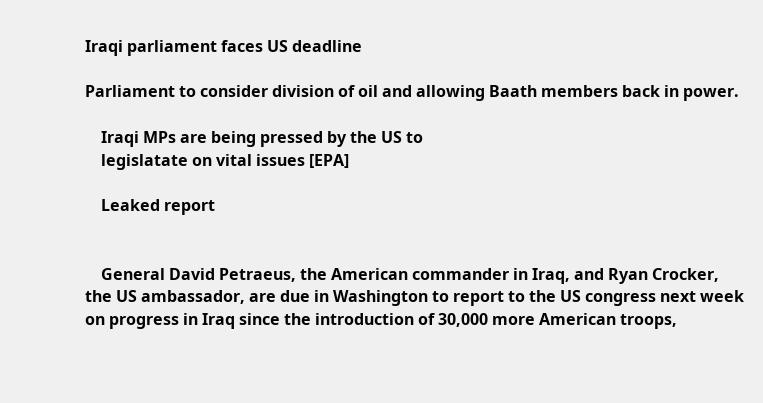Iraqi parliament faces US deadline

Parliament to consider division of oil and allowing Baath members back in power.

    Iraqi MPs are being pressed by the US to
    legislatate on vital issues [EPA]

    Leaked report


    General David Petraeus, the American commander in Iraq, and Ryan Crocker, the US ambassador, are due in Washington to report to the US congress next week on progress in Iraq since the introduction of 30,000 more American troops,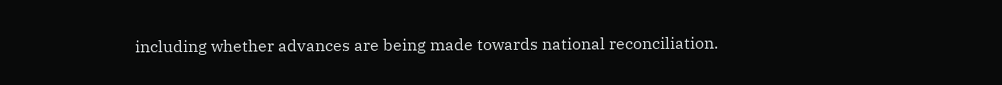including whether advances are being made towards national reconciliation.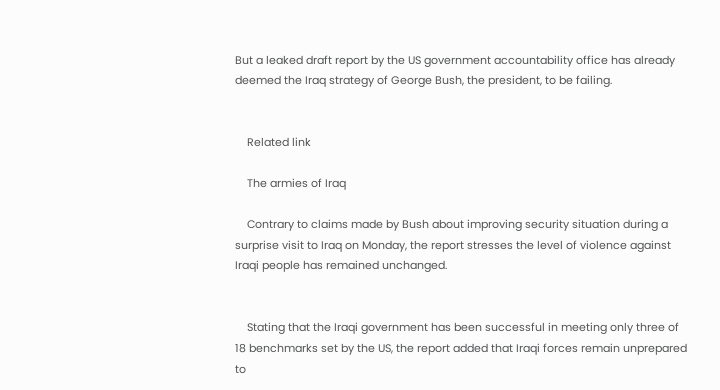But a leaked draft report by the US government accountability office has already deemed the Iraq strategy of George Bush, the president, to be failing.


    Related link

    The armies of Iraq

    Contrary to claims made by Bush about improving security situation during a surprise visit to Iraq on Monday, the report stresses the level of violence against Iraqi people has remained unchanged.


    Stating that the Iraqi government has been successful in meeting only three of 18 benchmarks set by the US, the report added that Iraqi forces remain unprepared to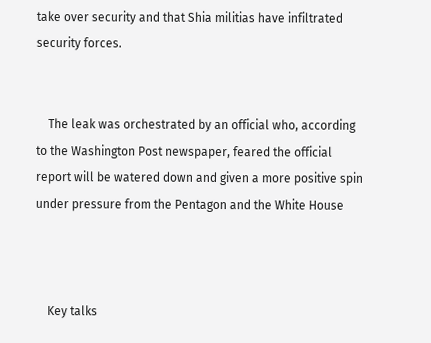take over security and that Shia militias have infiltrated security forces.


    The leak was orchestrated by an official who, according to the Washington Post newspaper, feared the official report will be watered down and given a more positive spin under pressure from the Pentagon and the White House



    Key talks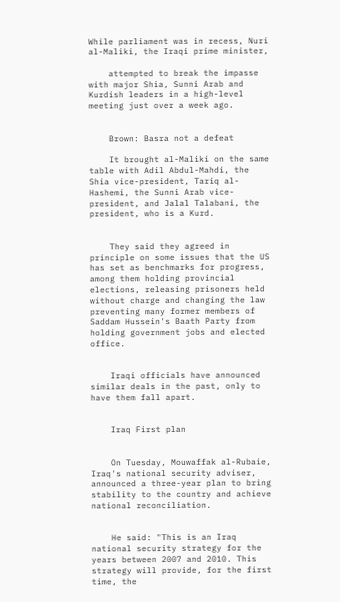While parliament was in recess, Nuri al-Maliki, the Iraqi prime minister,

    attempted to break the impasse with major Shia, Sunni Arab and Kurdish leaders in a high-level meeting just over a week ago.


    Brown: Basra not a defeat

    It brought al-Maliki on the same table with Adil Abdul-Mahdi, the Shia vice-president, Tariq al-Hashemi, the Sunni Arab vice-president, and Jalal Talabani, the president, who is a Kurd.


    They said they agreed in principle on some issues that the US has set as benchmarks for progress, among them holding provincial elections, releasing prisoners held without charge and changing the law preventing many former members of Saddam Hussein's Baath Party from holding government jobs and elected office.


    Iraqi officials have announced similar deals in the past, only to have them fall apart.


    Iraq First plan


    On Tuesday, Mouwaffak al-Rubaie, Iraq's national security adviser, announced a three-year plan to bring stability to the country and achieve national reconciliation.


    He said: "This is an Iraq national security strategy for the years between 2007 and 2010. This strategy will provide, for the first time, the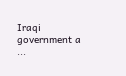Iraqi government a ...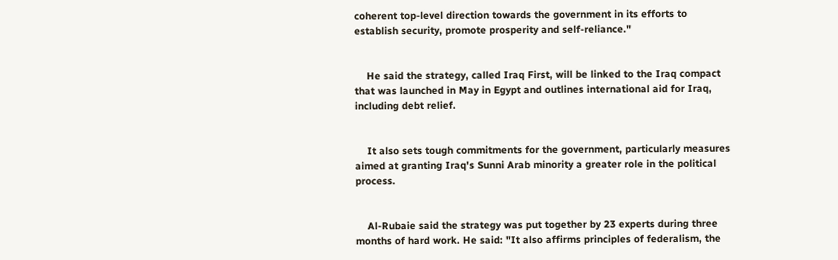coherent top-level direction towards the government in its efforts to establish security, promote prosperity and self-reliance."


    He said the strategy, called Iraq First, will be linked to the Iraq compact that was launched in May in Egypt and outlines international aid for Iraq, including debt relief.


    It also sets tough commitments for the government, particularly measures aimed at granting Iraq's Sunni Arab minority a greater role in the political process.


    Al-Rubaie said the strategy was put together by 23 experts during three months of hard work. He said: "It also affirms principles of federalism, the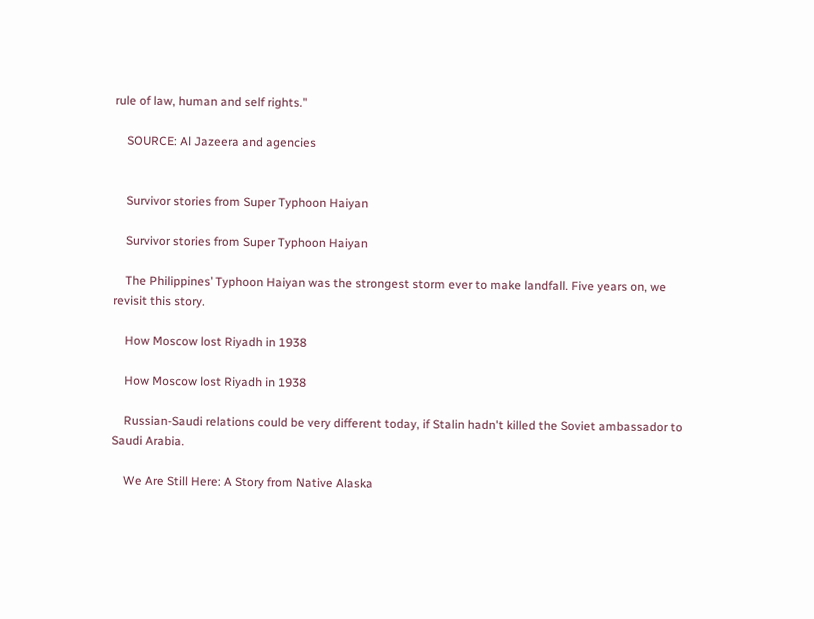rule of law, human and self rights."

    SOURCE: Al Jazeera and agencies


    Survivor stories from Super Typhoon Haiyan

    Survivor stories from Super Typhoon Haiyan

    The Philippines’ Typhoon Haiyan was the strongest storm ever to make landfall. Five years on, we revisit this story.

    How Moscow lost Riyadh in 1938

    How Moscow lost Riyadh in 1938

    Russian-Saudi relations could be very different today, if Stalin hadn't killed the Soviet ambassador to Saudi Arabia.

    We Are Still Here: A Story from Native Alaska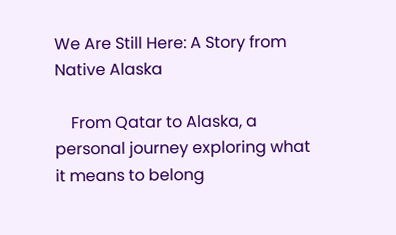We Are Still Here: A Story from Native Alaska

    From Qatar to Alaska, a personal journey exploring what it means to belong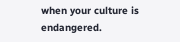when your culture is endangered.